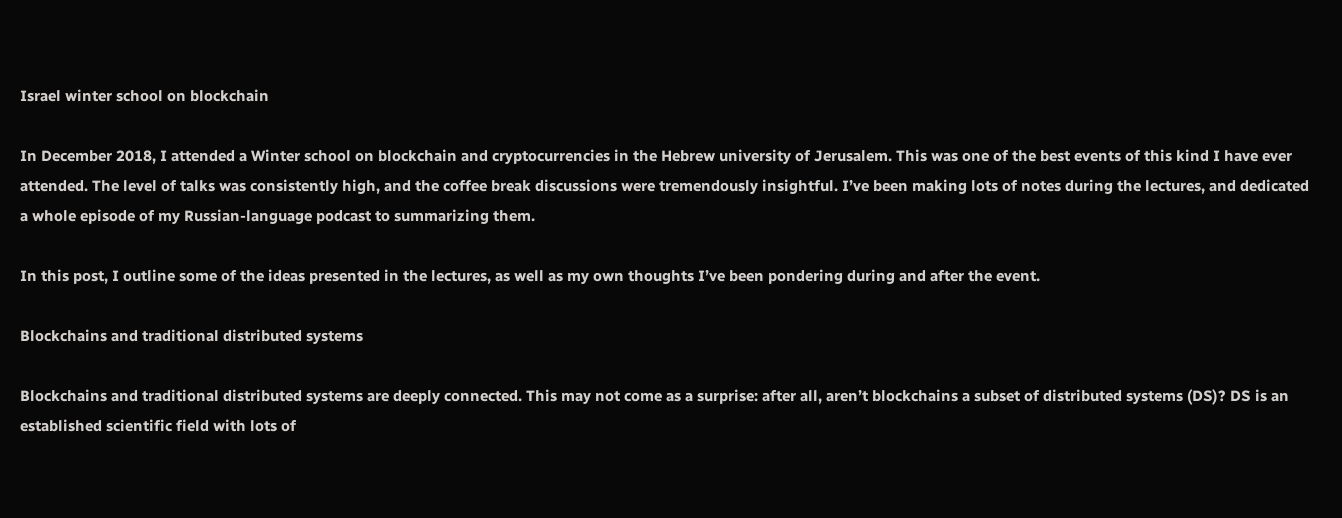Israel winter school on blockchain

In December 2018, I attended a Winter school on blockchain and cryptocurrencies in the Hebrew university of Jerusalem. This was one of the best events of this kind I have ever attended. The level of talks was consistently high, and the coffee break discussions were tremendously insightful. I’ve been making lots of notes during the lectures, and dedicated a whole episode of my Russian-language podcast to summarizing them.

In this post, I outline some of the ideas presented in the lectures, as well as my own thoughts I’ve been pondering during and after the event.

Blockchains and traditional distributed systems

Blockchains and traditional distributed systems are deeply connected. This may not come as a surprise: after all, aren’t blockchains a subset of distributed systems (DS)? DS is an established scientific field with lots of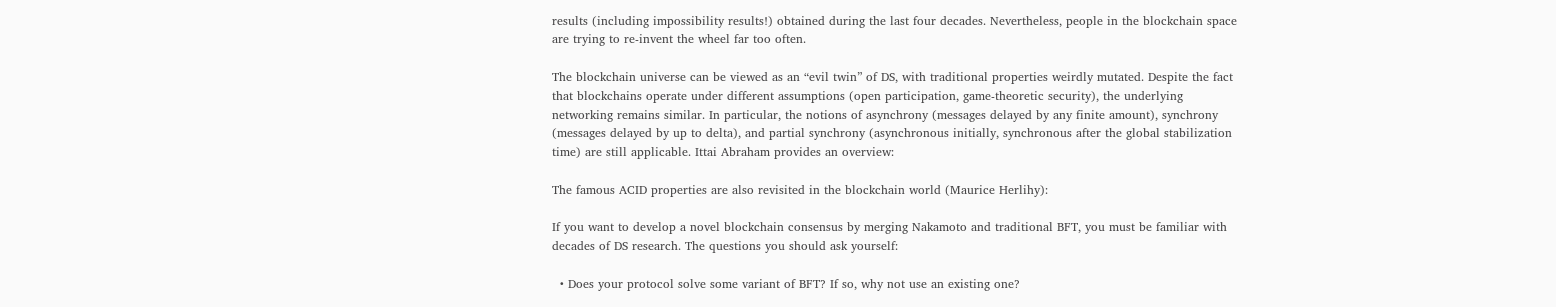results (including impossibility results!) obtained during the last four decades. Nevertheless, people in the blockchain space are trying to re-invent the wheel far too often.

The blockchain universe can be viewed as an “evil twin” of DS, with traditional properties weirdly mutated. Despite the fact that blockchains operate under different assumptions (open participation, game-theoretic security), the underlying networking remains similar. In particular, the notions of asynchrony (messages delayed by any finite amount), synchrony (messages delayed by up to delta), and partial synchrony (asynchronous initially, synchronous after the global stabilization time) are still applicable. Ittai Abraham provides an overview:

The famous ACID properties are also revisited in the blockchain world (Maurice Herlihy):

If you want to develop a novel blockchain consensus by merging Nakamoto and traditional BFT, you must be familiar with decades of DS research. The questions you should ask yourself:

  • Does your protocol solve some variant of BFT? If so, why not use an existing one?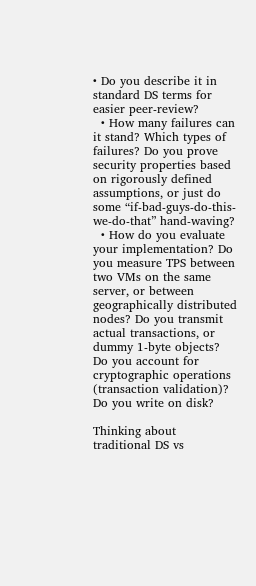• Do you describe it in standard DS terms for easier peer-review?
  • How many failures can it stand? Which types of failures? Do you prove security properties based on rigorously defined assumptions, or just do some “if-bad-guys-do-this-we-do-that” hand-waving?
  • How do you evaluate your implementation? Do you measure TPS between two VMs on the same server, or between geographically distributed nodes? Do you transmit actual transactions, or dummy 1-byte objects? Do you account for cryptographic operations (transaction validation)? Do you write on disk?

Thinking about traditional DS vs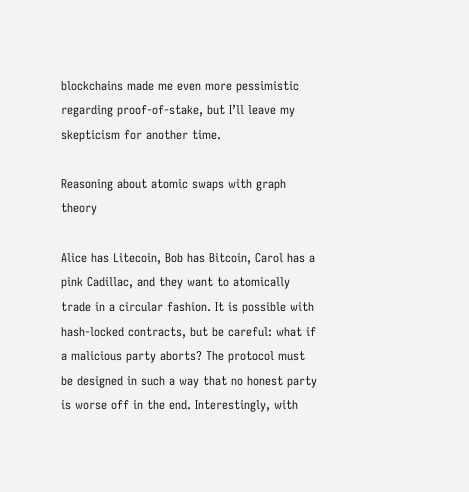blockchains made me even more pessimistic regarding proof-of-stake, but I’ll leave my skepticism for another time.

Reasoning about atomic swaps with graph theory

Alice has Litecoin, Bob has Bitcoin, Carol has a pink Cadillac, and they want to atomically trade in a circular fashion. It is possible with hash-locked contracts, but be careful: what if a malicious party aborts? The protocol must be designed in such a way that no honest party is worse off in the end. Interestingly, with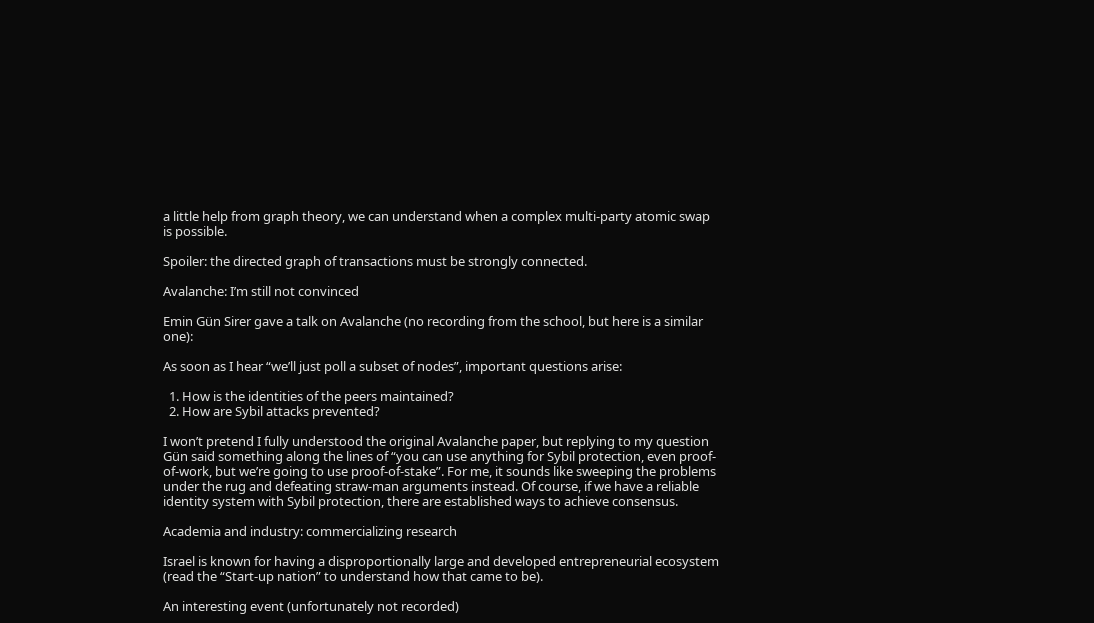a little help from graph theory, we can understand when a complex multi-party atomic swap is possible.

Spoiler: the directed graph of transactions must be strongly connected.

Avalanche: I’m still not convinced

Emin Gün Sirer gave a talk on Avalanche (no recording from the school, but here is a similar one):

As soon as I hear “we’ll just poll a subset of nodes”, important questions arise:

  1. How is the identities of the peers maintained?
  2. How are Sybil attacks prevented?

I won’t pretend I fully understood the original Avalanche paper, but replying to my question Gün said something along the lines of “you can use anything for Sybil protection, even proof-of-work, but we’re going to use proof-of-stake”. For me, it sounds like sweeping the problems under the rug and defeating straw-man arguments instead. Of course, if we have a reliable identity system with Sybil protection, there are established ways to achieve consensus.

Academia and industry: commercializing research

Israel is known for having a disproportionally large and developed entrepreneurial ecosystem (read the “Start-up nation” to understand how that came to be).

An interesting event (unfortunately not recorded)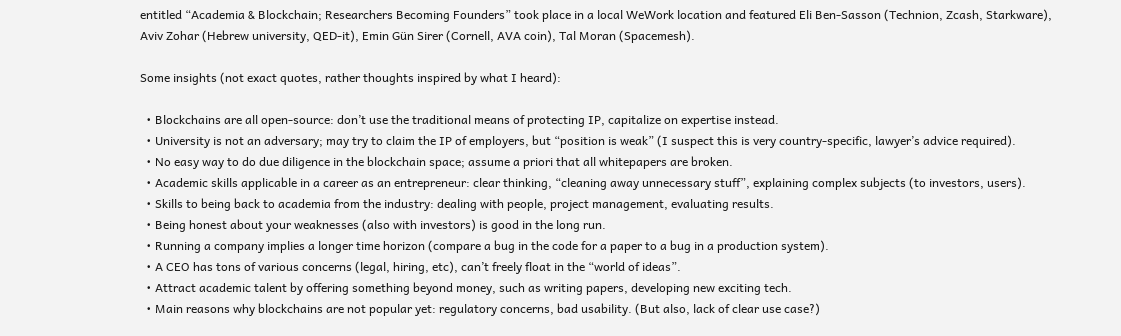entitled “Academia & Blockchain; Researchers Becoming Founders” took place in a local WeWork location and featured Eli Ben-Sasson (Technion, Zcash, Starkware), Aviv Zohar (Hebrew university, QED-it), Emin Gün Sirer (Cornell, AVA coin), Tal Moran (Spacemesh).

Some insights (not exact quotes, rather thoughts inspired by what I heard):

  • Blockchains are all open-source: don’t use the traditional means of protecting IP, capitalize on expertise instead.
  • University is not an adversary; may try to claim the IP of employers, but “position is weak” (I suspect this is very country-specific, lawyer’s advice required).
  • No easy way to do due diligence in the blockchain space; assume a priori that all whitepapers are broken.
  • Academic skills applicable in a career as an entrepreneur: clear thinking, “cleaning away unnecessary stuff”, explaining complex subjects (to investors, users).
  • Skills to being back to academia from the industry: dealing with people, project management, evaluating results.
  • Being honest about your weaknesses (also with investors) is good in the long run.
  • Running a company implies a longer time horizon (compare a bug in the code for a paper to a bug in a production system).
  • A CEO has tons of various concerns (legal, hiring, etc), can’t freely float in the “world of ideas”.
  • Attract academic talent by offering something beyond money, such as writing papers, developing new exciting tech.
  • Main reasons why blockchains are not popular yet: regulatory concerns, bad usability. (But also, lack of clear use case?)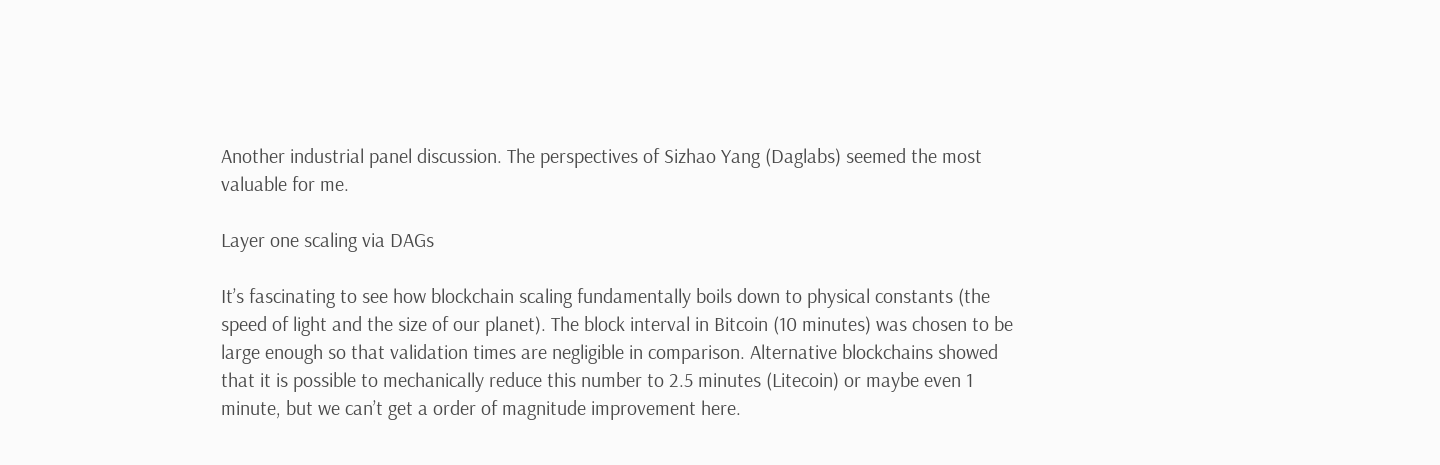Another industrial panel discussion. The perspectives of Sizhao Yang (Daglabs) seemed the most valuable for me.

Layer one scaling via DAGs

It’s fascinating to see how blockchain scaling fundamentally boils down to physical constants (the speed of light and the size of our planet). The block interval in Bitcoin (10 minutes) was chosen to be large enough so that validation times are negligible in comparison. Alternative blockchains showed that it is possible to mechanically reduce this number to 2.5 minutes (Litecoin) or maybe even 1 minute, but we can’t get a order of magnitude improvement here.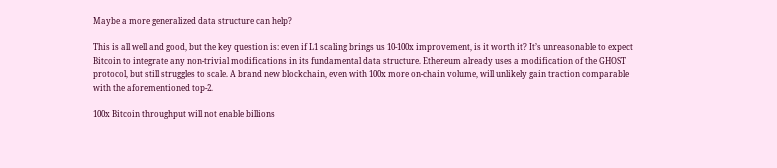Maybe a more generalized data structure can help?

This is all well and good, but the key question is: even if L1 scaling brings us 10-100x improvement, is it worth it? It’s unreasonable to expect Bitcoin to integrate any non-trivial modifications in its fundamental data structure. Ethereum already uses a modification of the GHOST protocol, but still struggles to scale. A brand new blockchain, even with 100x more on-chain volume, will unlikely gain traction comparable with the aforementioned top-2.

100x Bitcoin throughput will not enable billions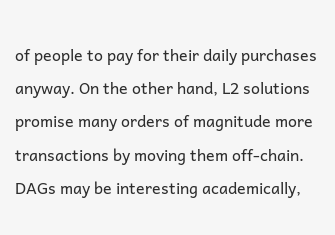of people to pay for their daily purchases anyway. On the other hand, L2 solutions promise many orders of magnitude more transactions by moving them off-chain. DAGs may be interesting academically,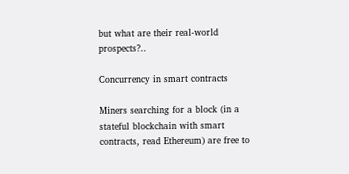but what are their real-world prospects?..

Concurrency in smart contracts

Miners searching for a block (in a stateful blockchain with smart contracts, read Ethereum) are free to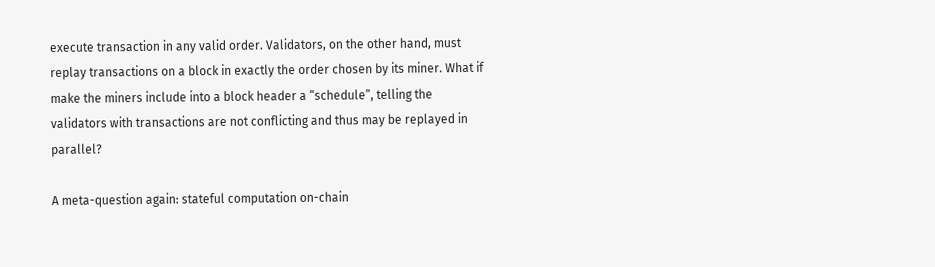execute transaction in any valid order. Validators, on the other hand, must replay transactions on a block in exactly the order chosen by its miner. What if make the miners include into a block header a “schedule”, telling the validators with transactions are not conflicting and thus may be replayed in parallel?

A meta-question again: stateful computation on-chain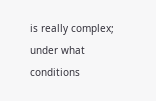is really complex; under what conditions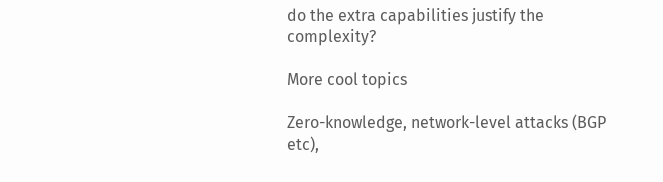do the extra capabilities justify the complexity?

More cool topics

Zero-knowledge, network-level attacks (BGP etc),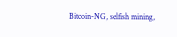Bitcoin-NG, selfish mining,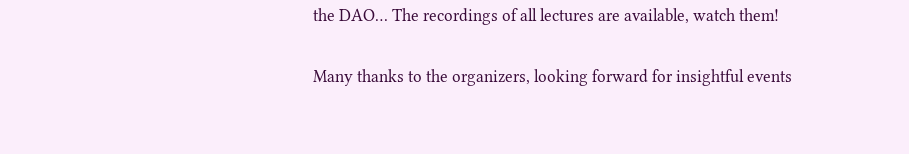the DAO… The recordings of all lectures are available, watch them!

Many thanks to the organizers, looking forward for insightful events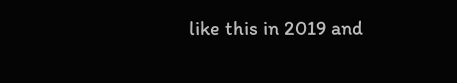like this in 2019 and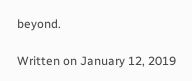beyond.

Written on January 12, 2019